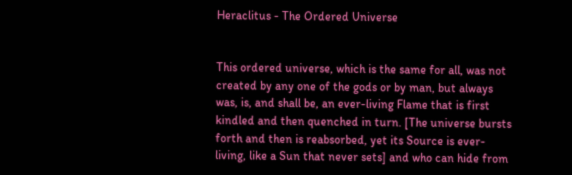Heraclitus - The Ordered Universe


This ordered universe, which is the same for all, was not created by any one of the gods or by man, but always was, is, and shall be, an ever-living Flame that is first kindled and then quenched in turn. [The universe bursts forth and then is reabsorbed, yet its Source is ever-living, like a Sun that never sets] and who can hide from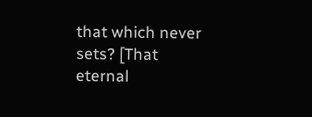that which never sets? [That eternal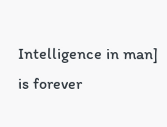Intelligence in man] is forever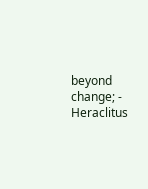beyond change; - Heraclitus